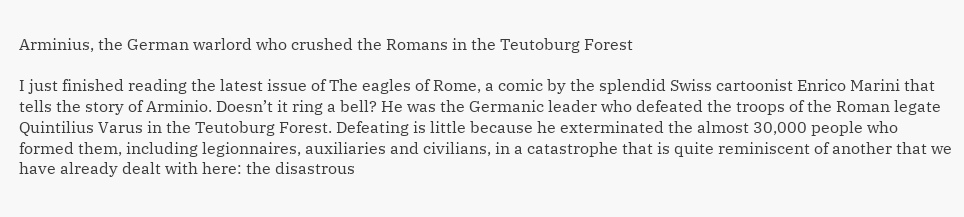Arminius, the German warlord who crushed the Romans in the Teutoburg Forest

I just finished reading the latest issue of The eagles of Rome, a comic by the splendid Swiss cartoonist Enrico Marini that tells the story of Arminio. Doesn’t it ring a bell? He was the Germanic leader who defeated the troops of the Roman legate Quintilius Varus in the Teutoburg Forest. Defeating is little because he exterminated the almost 30,000 people who formed them, including legionnaires, auxiliaries and civilians, in a catastrophe that is quite reminiscent of another that we have already dealt with here: the disastrous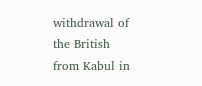withdrawal of the British from Kabul in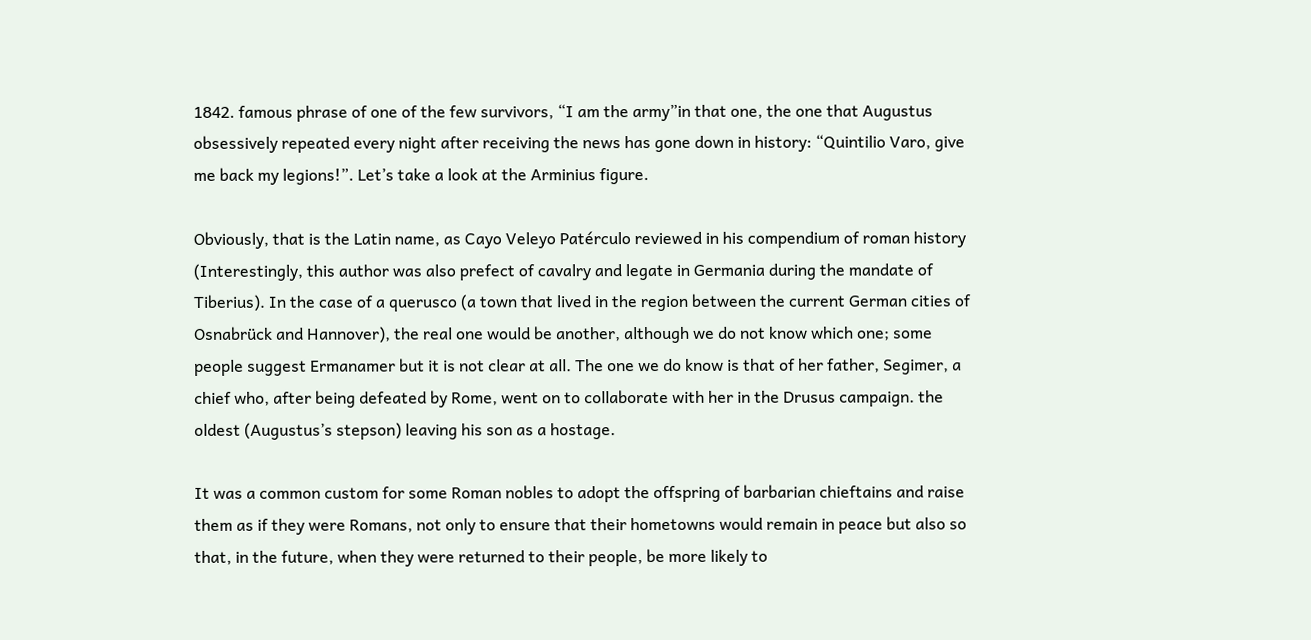1842. famous phrase of one of the few survivors, “I am the army”in that one, the one that Augustus obsessively repeated every night after receiving the news has gone down in history: “Quintilio Varo, give me back my legions!”. Let’s take a look at the Arminius figure.

Obviously, that is the Latin name, as Cayo Veleyo Patérculo reviewed in his compendium of roman history (Interestingly, this author was also prefect of cavalry and legate in Germania during the mandate of Tiberius). In the case of a querusco (a town that lived in the region between the current German cities of Osnabrück and Hannover), the real one would be another, although we do not know which one; some people suggest Ermanamer but it is not clear at all. The one we do know is that of her father, Segimer, a chief who, after being defeated by Rome, went on to collaborate with her in the Drusus campaign. the oldest (Augustus’s stepson) leaving his son as a hostage.

It was a common custom for some Roman nobles to adopt the offspring of barbarian chieftains and raise them as if they were Romans, not only to ensure that their hometowns would remain in peace but also so that, in the future, when they were returned to their people, be more likely to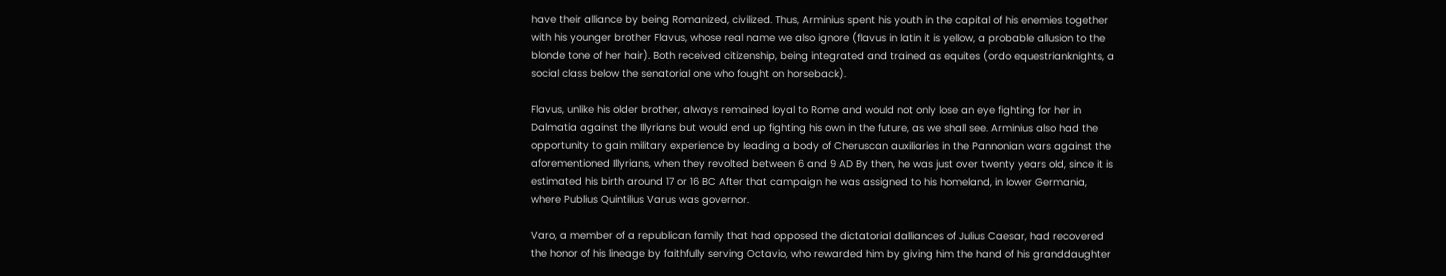have their alliance by being Romanized, civilized. Thus, Arminius spent his youth in the capital of his enemies together with his younger brother Flavus, whose real name we also ignore (flavus in latin it is yellow, a probable allusion to the blonde tone of her hair). Both received citizenship, being integrated and trained as equites (ordo equestrianknights, a social class below the senatorial one who fought on horseback).

Flavus, unlike his older brother, always remained loyal to Rome and would not only lose an eye fighting for her in Dalmatia against the Illyrians but would end up fighting his own in the future, as we shall see. Arminius also had the opportunity to gain military experience by leading a body of Cheruscan auxiliaries in the Pannonian wars against the aforementioned Illyrians, when they revolted between 6 and 9 AD By then, he was just over twenty years old, since it is estimated his birth around 17 or 16 BC After that campaign he was assigned to his homeland, in lower Germania, where Publius Quintilius Varus was governor.

Varo, a member of a republican family that had opposed the dictatorial dalliances of Julius Caesar, had recovered the honor of his lineage by faithfully serving Octavio, who rewarded him by giving him the hand of his granddaughter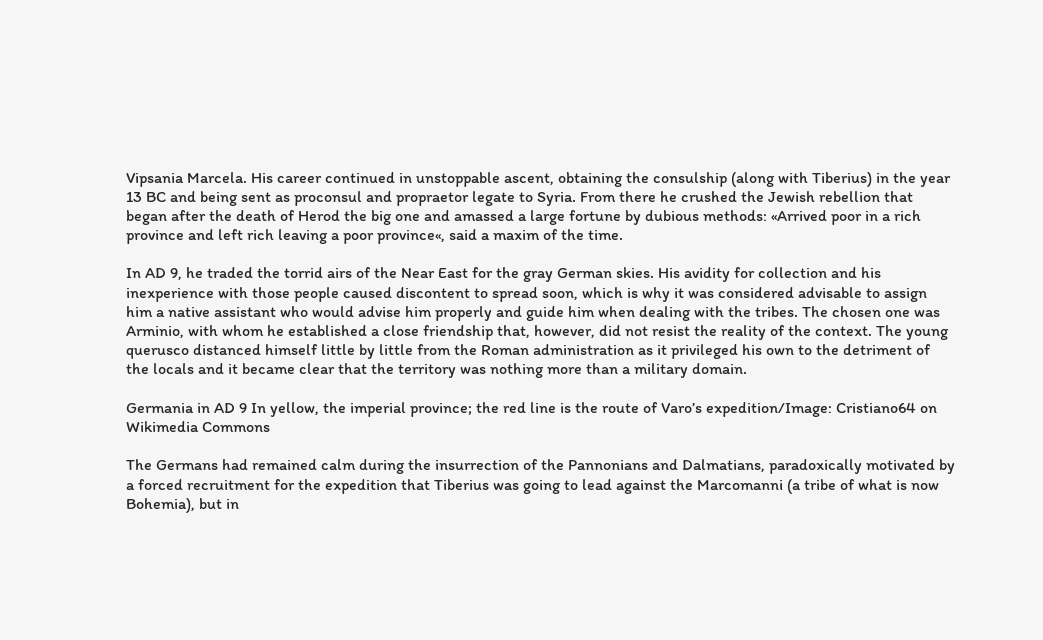Vipsania Marcela. His career continued in unstoppable ascent, obtaining the consulship (along with Tiberius) in the year 13 BC and being sent as proconsul and propraetor legate to Syria. From there he crushed the Jewish rebellion that began after the death of Herod the big one and amassed a large fortune by dubious methods: «Arrived poor in a rich province and left rich leaving a poor province«, said a maxim of the time.

In AD 9, he traded the torrid airs of the Near East for the gray German skies. His avidity for collection and his inexperience with those people caused discontent to spread soon, which is why it was considered advisable to assign him a native assistant who would advise him properly and guide him when dealing with the tribes. The chosen one was Arminio, with whom he established a close friendship that, however, did not resist the reality of the context. The young querusco distanced himself little by little from the Roman administration as it privileged his own to the detriment of the locals and it became clear that the territory was nothing more than a military domain.

Germania in AD 9 In yellow, the imperial province; the red line is the route of Varo’s expedition/Image: Cristiano64 on Wikimedia Commons

The Germans had remained calm during the insurrection of the Pannonians and Dalmatians, paradoxically motivated by a forced recruitment for the expedition that Tiberius was going to lead against the Marcomanni (a tribe of what is now Bohemia), but in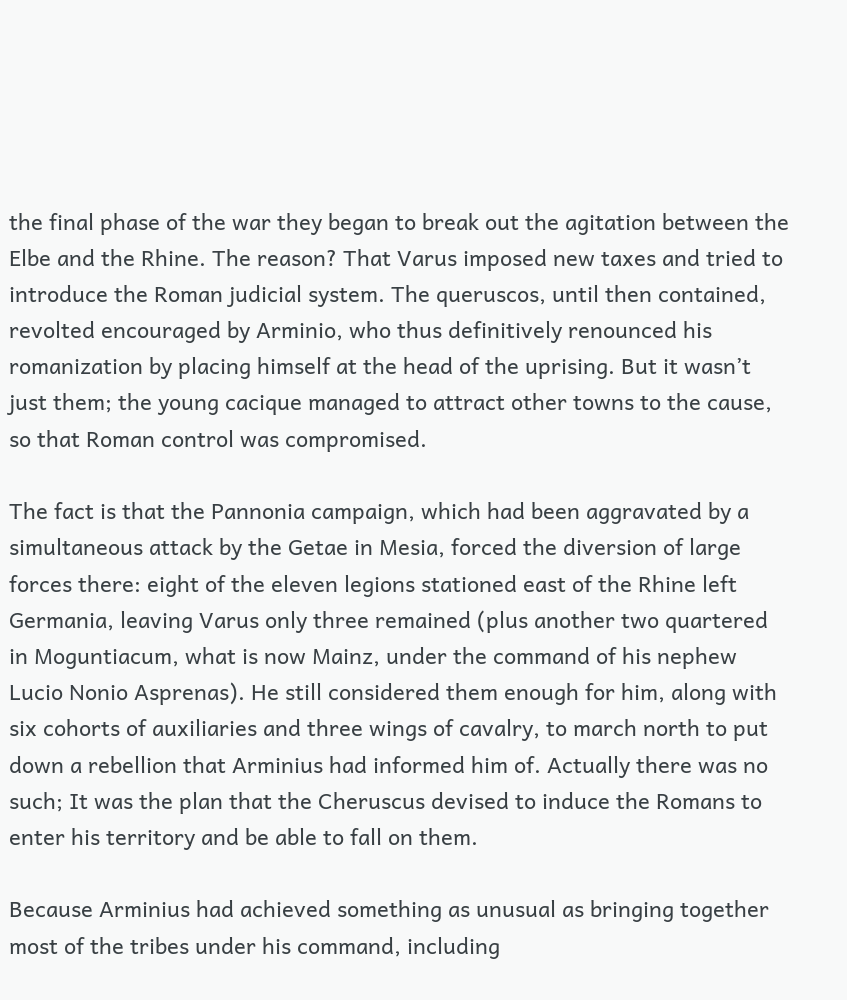the final phase of the war they began to break out the agitation between the Elbe and the Rhine. The reason? That Varus imposed new taxes and tried to introduce the Roman judicial system. The queruscos, until then contained, revolted encouraged by Arminio, who thus definitively renounced his romanization by placing himself at the head of the uprising. But it wasn’t just them; the young cacique managed to attract other towns to the cause, so that Roman control was compromised.

The fact is that the Pannonia campaign, which had been aggravated by a simultaneous attack by the Getae in Mesia, forced the diversion of large forces there: eight of the eleven legions stationed east of the Rhine left Germania, leaving Varus only three remained (plus another two quartered in Moguntiacum, what is now Mainz, under the command of his nephew Lucio Nonio Asprenas). He still considered them enough for him, along with six cohorts of auxiliaries and three wings of cavalry, to march north to put down a rebellion that Arminius had informed him of. Actually there was no such; It was the plan that the Cheruscus devised to induce the Romans to enter his territory and be able to fall on them.

Because Arminius had achieved something as unusual as bringing together most of the tribes under his command, including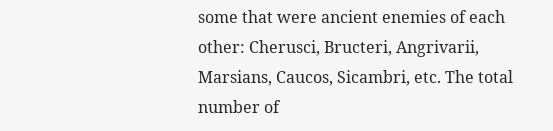some that were ancient enemies of each other: Cherusci, Bructeri, Angrivarii, Marsians, Caucos, Sicambri, etc. The total number of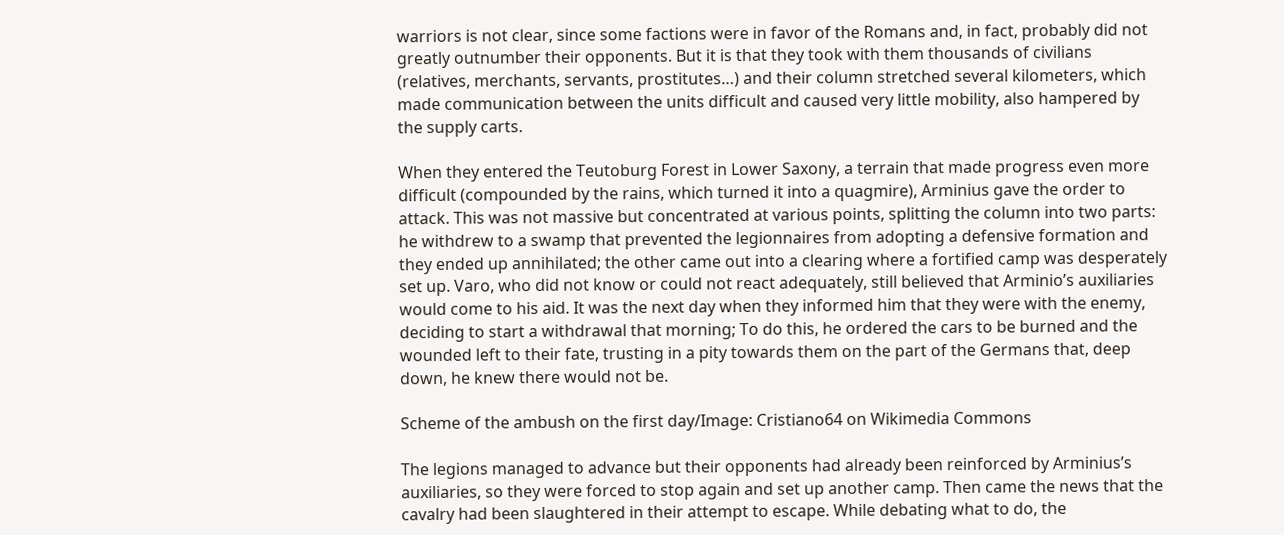warriors is not clear, since some factions were in favor of the Romans and, in fact, probably did not greatly outnumber their opponents. But it is that they took with them thousands of civilians (relatives, merchants, servants, prostitutes…) and their column stretched several kilometers, which made communication between the units difficult and caused very little mobility, also hampered by the supply carts.

When they entered the Teutoburg Forest in Lower Saxony, a terrain that made progress even more difficult (compounded by the rains, which turned it into a quagmire), Arminius gave the order to attack. This was not massive but concentrated at various points, splitting the column into two parts: he withdrew to a swamp that prevented the legionnaires from adopting a defensive formation and they ended up annihilated; the other came out into a clearing where a fortified camp was desperately set up. Varo, who did not know or could not react adequately, still believed that Arminio’s auxiliaries would come to his aid. It was the next day when they informed him that they were with the enemy, deciding to start a withdrawal that morning; To do this, he ordered the cars to be burned and the wounded left to their fate, trusting in a pity towards them on the part of the Germans that, deep down, he knew there would not be.

Scheme of the ambush on the first day/Image: Cristiano64 on Wikimedia Commons

The legions managed to advance but their opponents had already been reinforced by Arminius’s auxiliaries, so they were forced to stop again and set up another camp. Then came the news that the cavalry had been slaughtered in their attempt to escape. While debating what to do, the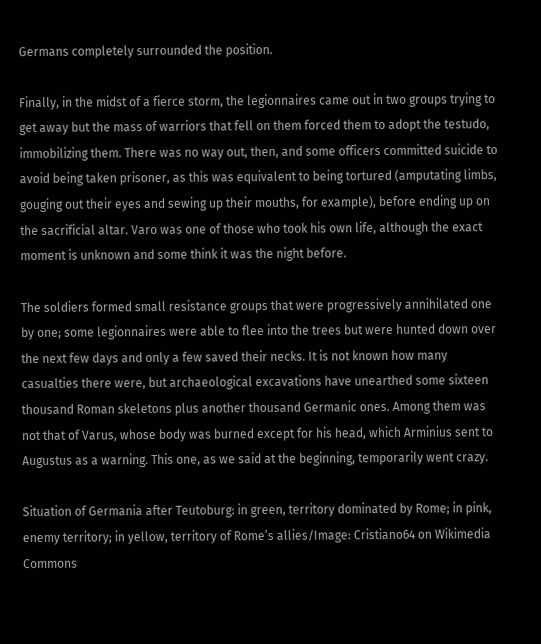Germans completely surrounded the position.

Finally, in the midst of a fierce storm, the legionnaires came out in two groups trying to get away but the mass of warriors that fell on them forced them to adopt the testudo, immobilizing them. There was no way out, then, and some officers committed suicide to avoid being taken prisoner, as this was equivalent to being tortured (amputating limbs, gouging out their eyes and sewing up their mouths, for example), before ending up on the sacrificial altar. Varo was one of those who took his own life, although the exact moment is unknown and some think it was the night before.

The soldiers formed small resistance groups that were progressively annihilated one by one; some legionnaires were able to flee into the trees but were hunted down over the next few days and only a few saved their necks. It is not known how many casualties there were, but archaeological excavations have unearthed some sixteen thousand Roman skeletons plus another thousand Germanic ones. Among them was not that of Varus, whose body was burned except for his head, which Arminius sent to Augustus as a warning. This one, as we said at the beginning, temporarily went crazy.

Situation of Germania after Teutoburg: in green, territory dominated by Rome; in pink, enemy territory; in yellow, territory of Rome’s allies/Image: Cristiano64 on Wikimedia Commons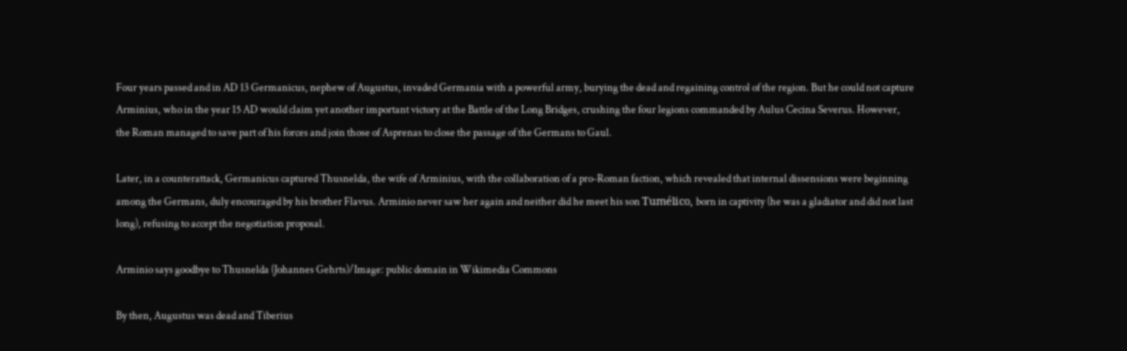Four years passed and in AD 13 Germanicus, nephew of Augustus, invaded Germania with a powerful army, burying the dead and regaining control of the region. But he could not capture Arminius, who in the year 15 AD would claim yet another important victory at the Battle of the Long Bridges, crushing the four legions commanded by Aulus Cecina Severus. However, the Roman managed to save part of his forces and join those of Asprenas to close the passage of the Germans to Gaul.

Later, in a counterattack, Germanicus captured Thusnelda, the wife of Arminius, with the collaboration of a pro-Roman faction, which revealed that internal dissensions were beginning among the Germans, duly encouraged by his brother Flavus. Arminio never saw her again and neither did he meet his son Tumélico, born in captivity (he was a gladiator and did not last long), refusing to accept the negotiation proposal.

Arminio says goodbye to Thusnelda (Johannes Gehrts)/Image: public domain in Wikimedia Commons

By then, Augustus was dead and Tiberius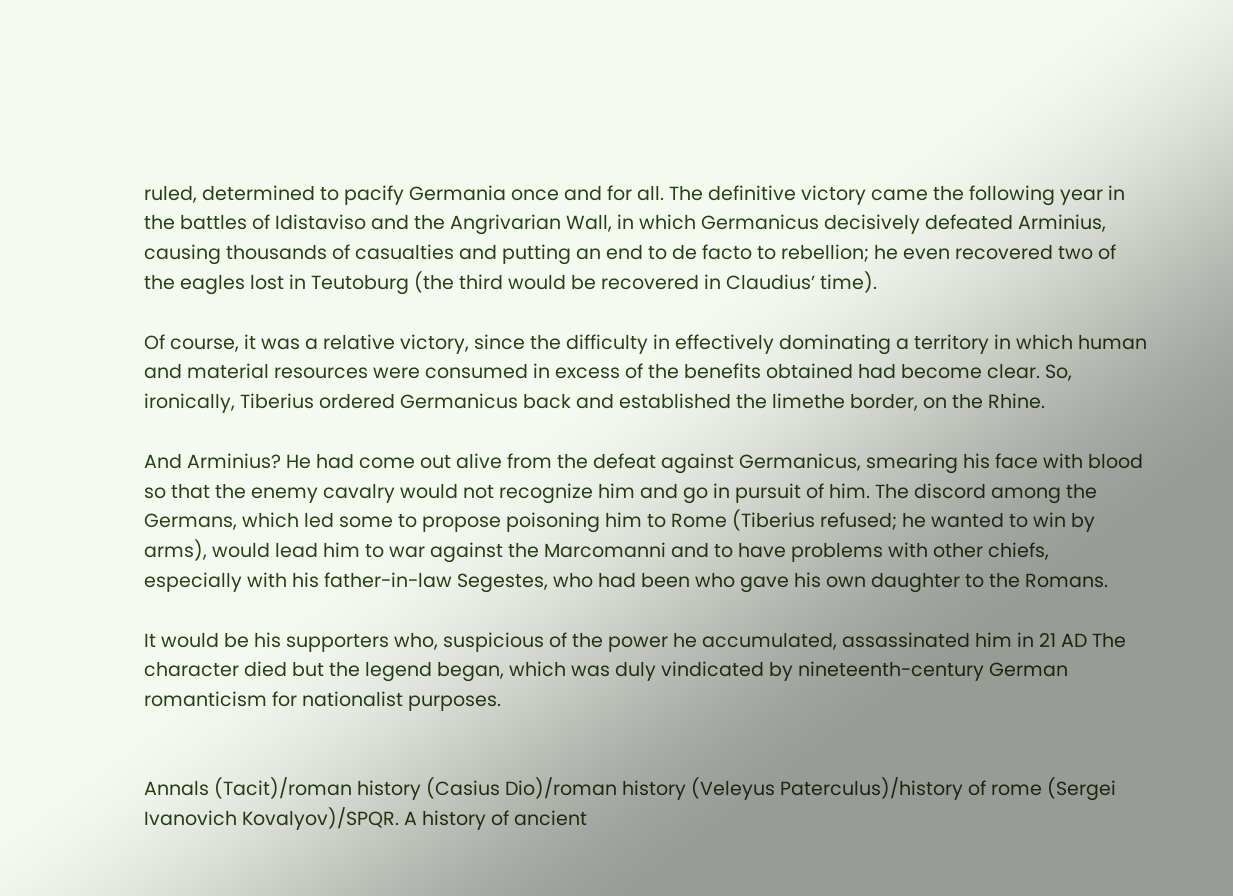ruled, determined to pacify Germania once and for all. The definitive victory came the following year in the battles of Idistaviso and the Angrivarian Wall, in which Germanicus decisively defeated Arminius, causing thousands of casualties and putting an end to de facto to rebellion; he even recovered two of the eagles lost in Teutoburg (the third would be recovered in Claudius’ time).

Of course, it was a relative victory, since the difficulty in effectively dominating a territory in which human and material resources were consumed in excess of the benefits obtained had become clear. So, ironically, Tiberius ordered Germanicus back and established the limethe border, on the Rhine.

And Arminius? He had come out alive from the defeat against Germanicus, smearing his face with blood so that the enemy cavalry would not recognize him and go in pursuit of him. The discord among the Germans, which led some to propose poisoning him to Rome (Tiberius refused; he wanted to win by arms), would lead him to war against the Marcomanni and to have problems with other chiefs, especially with his father-in-law Segestes, who had been who gave his own daughter to the Romans.

It would be his supporters who, suspicious of the power he accumulated, assassinated him in 21 AD The character died but the legend began, which was duly vindicated by nineteenth-century German romanticism for nationalist purposes.


Annals (Tacit)/roman history (Casius Dio)/roman history (Veleyus Paterculus)/history of rome (Sergei Ivanovich Kovalyov)/SPQR. A history of ancient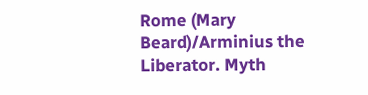Rome (Mary Beard)/Arminius the Liberator. Myth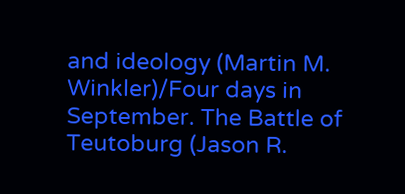and ideology (Martin M. Winkler)/Four days in September. The Battle of Teutoburg (Jason R.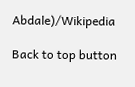Abdale)/Wikipedia

Back to top button